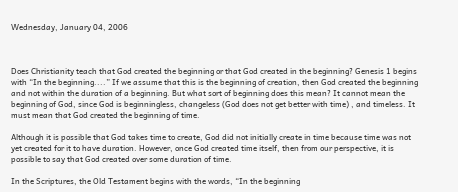Wednesday, January 04, 2006



Does Christianity teach that God created the beginning or that God created in the beginning? Genesis 1 begins with “In the beginning....” If we assume that this is the beginning of creation, then God created the beginning and not within the duration of a beginning. But what sort of beginning does this mean? It cannot mean the beginning of God, since God is beginningless, changeless (God does not get better with time) , and timeless. It must mean that God created the beginning of time.

Although it is possible that God takes time to create, God did not initially create in time because time was not yet created for it to have duration. However, once God created time itself, then from our perspective, it is possible to say that God created over some duration of time.

In the Scriptures, the Old Testament begins with the words, “In the beginning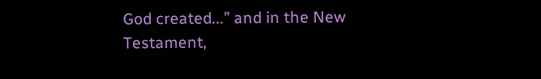God created...” and in the New Testament,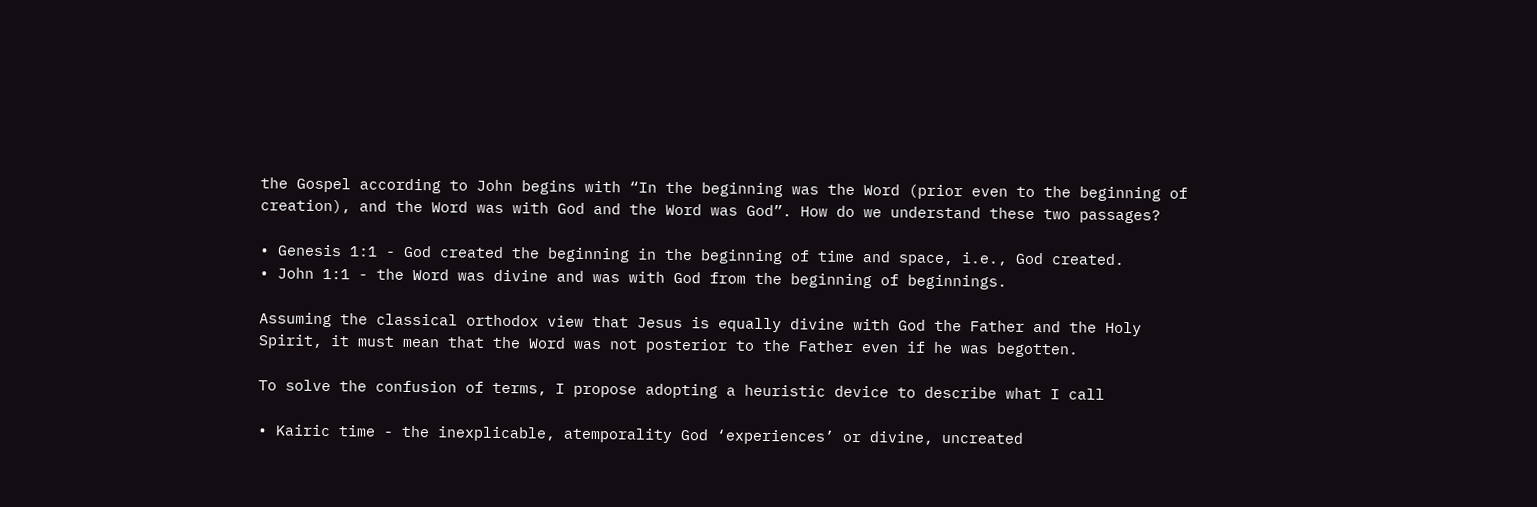the Gospel according to John begins with “In the beginning was the Word (prior even to the beginning of creation), and the Word was with God and the Word was God”. How do we understand these two passages?

• Genesis 1:1 - God created the beginning in the beginning of time and space, i.e., God created.
• John 1:1 - the Word was divine and was with God from the beginning of beginnings.

Assuming the classical orthodox view that Jesus is equally divine with God the Father and the Holy Spirit, it must mean that the Word was not posterior to the Father even if he was begotten.

To solve the confusion of terms, I propose adopting a heuristic device to describe what I call

• Kairic time - the inexplicable, atemporality God ‘experiences’ or divine, uncreated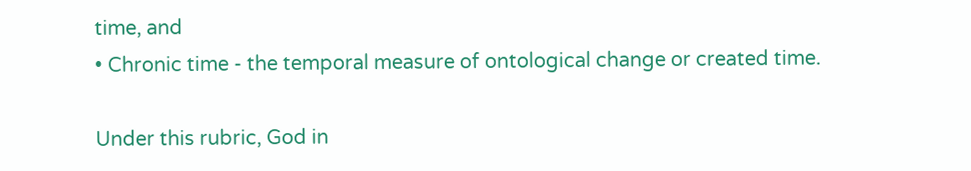time, and
• Chronic time - the temporal measure of ontological change or created time.

Under this rubric, God in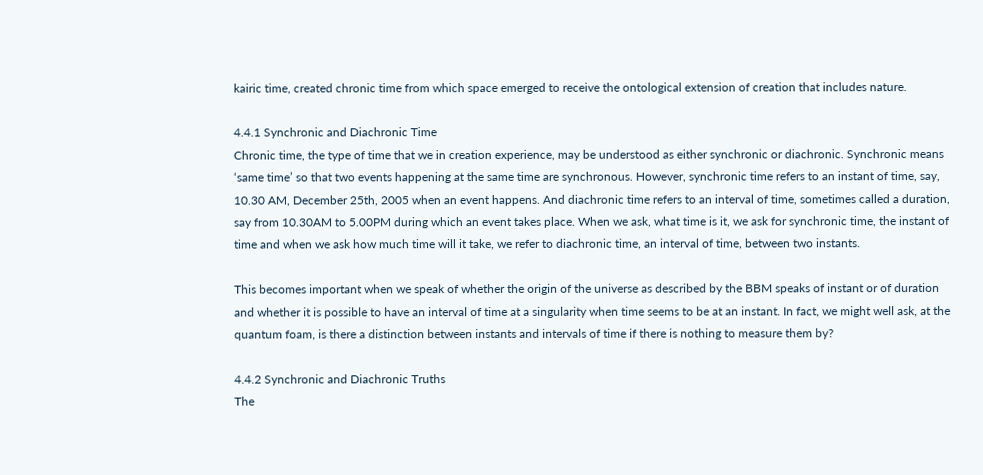kairic time, created chronic time from which space emerged to receive the ontological extension of creation that includes nature.

4.4.1 Synchronic and Diachronic Time
Chronic time, the type of time that we in creation experience, may be understood as either synchronic or diachronic. Synchronic means ‘same time’ so that two events happening at the same time are synchronous. However, synchronic time refers to an instant of time, say, 10.30 AM, December 25th, 2005 when an event happens. And diachronic time refers to an interval of time, sometimes called a duration, say from 10.30AM to 5.00PM during which an event takes place. When we ask, what time is it, we ask for synchronic time, the instant of time and when we ask how much time will it take, we refer to diachronic time, an interval of time, between two instants.

This becomes important when we speak of whether the origin of the universe as described by the BBM speaks of instant or of duration and whether it is possible to have an interval of time at a singularity when time seems to be at an instant. In fact, we might well ask, at the quantum foam, is there a distinction between instants and intervals of time if there is nothing to measure them by?

4.4.2 Synchronic and Diachronic Truths
The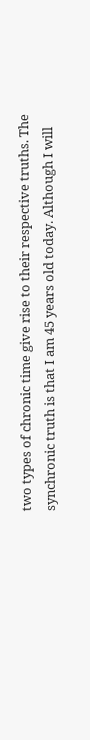two types of chronic time give rise to their respective truths. The synchronic truth is that I am 45 years old today. Although I will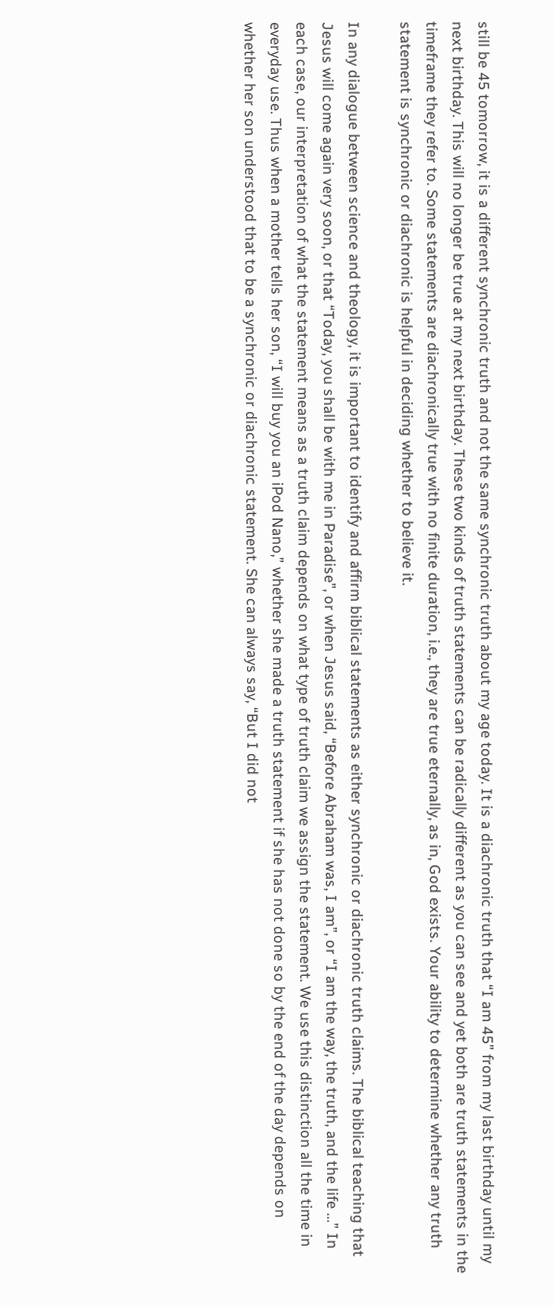still be 45 tomorrow, it is a different synchronic truth and not the same synchronic truth about my age today. It is a diachronic truth that “I am 45” from my last birthday until my next birthday. This will no longer be true at my next birthday. These two kinds of truth statements can be radically different as you can see and yet both are truth statements in the timeframe they refer to. Some statements are diachronically true with no finite duration, i.e., they are true eternally, as in, God exists. Your ability to determine whether any truth statement is synchronic or diachronic is helpful in deciding whether to believe it.

In any dialogue between science and theology, it is important to identify and affirm biblical statements as either synchronic or diachronic truth claims. The biblical teaching that Jesus will come again very soon, or that “Today, you shall be with me in Paradise”, or when Jesus said, “Before Abraham was, I am”, or “I am the way, the truth, and the life …” In each case, our interpretation of what the statement means as a truth claim depends on what type of truth claim we assign the statement. We use this distinction all the time in everyday use. Thus when a mother tells her son, “I will buy you an iPod Nano,” whether she made a truth statement if she has not done so by the end of the day depends on whether her son understood that to be a synchronic or diachronic statement. She can always say, “But I did not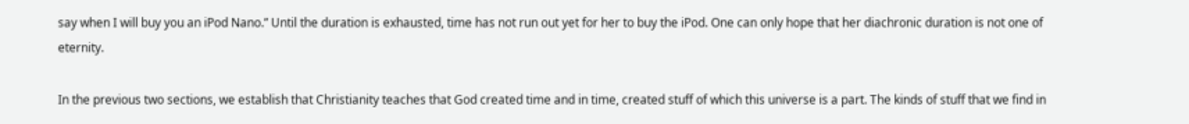say when I will buy you an iPod Nano.” Until the duration is exhausted, time has not run out yet for her to buy the iPod. One can only hope that her diachronic duration is not one of eternity.

In the previous two sections, we establish that Christianity teaches that God created time and in time, created stuff of which this universe is a part. The kinds of stuff that we find in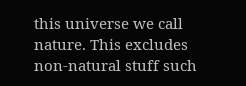this universe we call nature. This excludes non-natural stuff such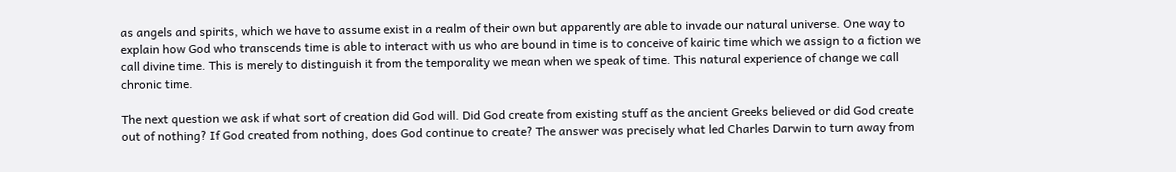as angels and spirits, which we have to assume exist in a realm of their own but apparently are able to invade our natural universe. One way to explain how God who transcends time is able to interact with us who are bound in time is to conceive of kairic time which we assign to a fiction we call divine time. This is merely to distinguish it from the temporality we mean when we speak of time. This natural experience of change we call chronic time.

The next question we ask if what sort of creation did God will. Did God create from existing stuff as the ancient Greeks believed or did God create out of nothing? If God created from nothing, does God continue to create? The answer was precisely what led Charles Darwin to turn away from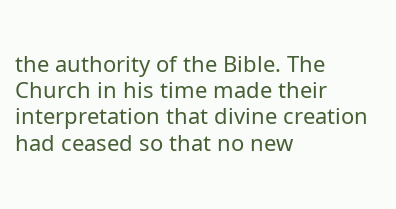the authority of the Bible. The Church in his time made their interpretation that divine creation had ceased so that no new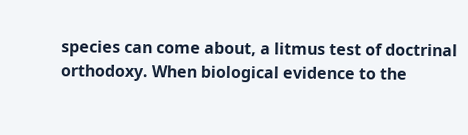species can come about, a litmus test of doctrinal orthodoxy. When biological evidence to the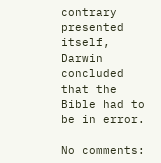contrary presented itself, Darwin concluded that the Bible had to be in error.

No comments: